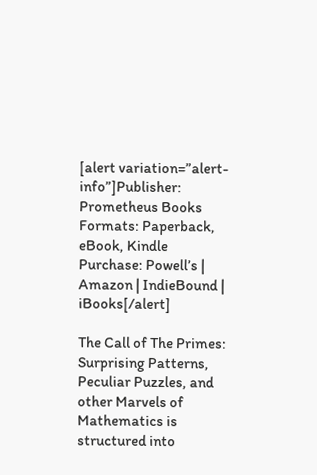[alert variation=”alert-info”]Publisher: Prometheus Books
Formats: Paperback, eBook, Kindle
Purchase: Powell’s | Amazon | IndieBound | iBooks[/alert]

The Call of The Primes: Surprising Patterns, Peculiar Puzzles, and other Marvels of Mathematics is structured into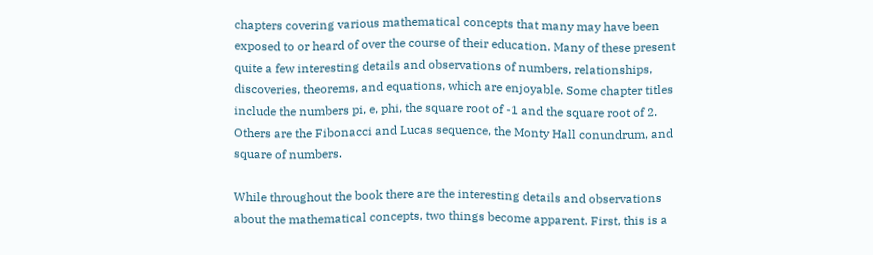chapters covering various mathematical concepts that many may have been exposed to or heard of over the course of their education. Many of these present quite a few interesting details and observations of numbers, relationships, discoveries, theorems, and equations, which are enjoyable. Some chapter titles include the numbers pi, e, phi, the square root of -1 and the square root of 2. Others are the Fibonacci and Lucas sequence, the Monty Hall conundrum, and square of numbers.

While throughout the book there are the interesting details and observations about the mathematical concepts, two things become apparent. First, this is a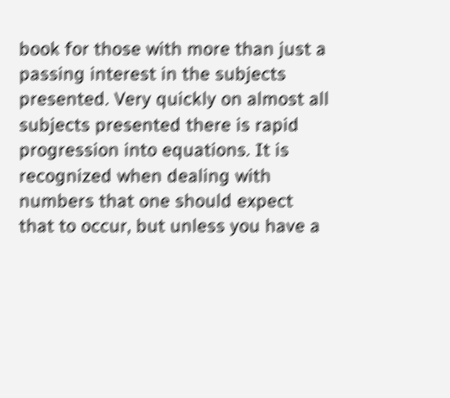book for those with more than just a passing interest in the subjects presented. Very quickly on almost all subjects presented there is rapid progression into equations. It is recognized when dealing with numbers that one should expect that to occur, but unless you have a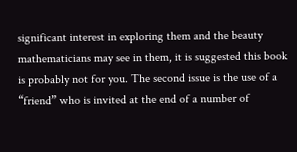significant interest in exploring them and the beauty mathematicians may see in them, it is suggested this book is probably not for you. The second issue is the use of a “friend” who is invited at the end of a number of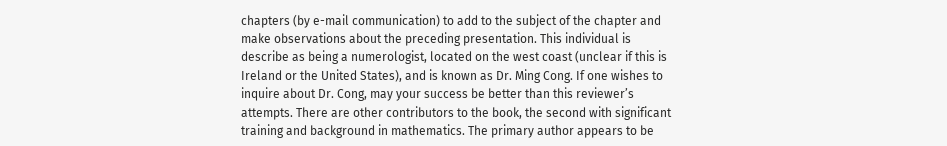chapters (by e-mail communication) to add to the subject of the chapter and make observations about the preceding presentation. This individual is describe as being a numerologist, located on the west coast (unclear if this is Ireland or the United States), and is known as Dr. Ming Cong. If one wishes to inquire about Dr. Cong, may your success be better than this reviewer’s attempts. There are other contributors to the book, the second with significant training and background in mathematics. The primary author appears to be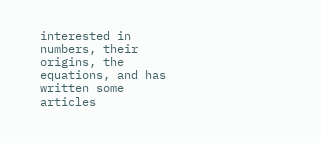interested in numbers, their origins, the equations, and has written some articles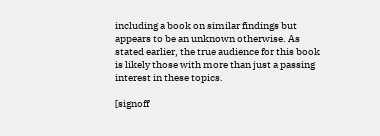including a book on similar findings but appears to be an unknown otherwise. As stated earlier, the true audience for this book is likely those with more than just a passing interest in these topics.

[signoff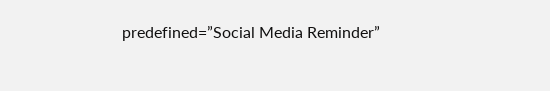predefined=”Social Media Reminder”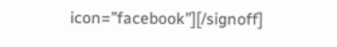icon=”facebook”][/signoff]